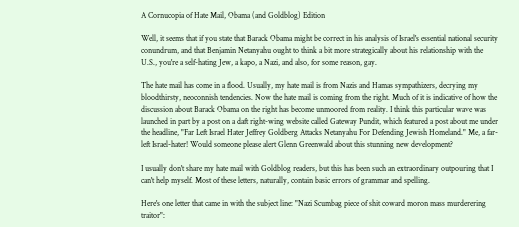A Cornucopia of Hate Mail, Obama (and Goldblog) Edition

Well, it seems that if you state that Barack Obama might be correct in his analysis of Israel's essential national security conundrum, and that Benjamin Netanyahu ought to think a bit more strategically about his relationship with the U.S., you're a self-hating Jew, a kapo, a Nazi, and also, for some reason, gay.

The hate mail has come in a flood. Usually, my hate mail is from Nazis and Hamas sympathizers, decrying my bloodthirsty, neoconnish tendencies. Now the hate mail is coming from the right. Much of it is indicative of how the discussion about Barack Obama on the right has become unmoored from reality. I think this particular wave was launched in part by a post on a daft right-wing website called Gateway Pundit, which featured a post about me under the headline, "Far Left Israel Hater Jeffrey Goldberg Attacks Netanyahu For Defending Jewish Homeland." Me, a far-left Israel-hater! Would someone please alert Glenn Greenwald about this stunning new development?

I usually don't share my hate mail with Goldblog readers, but this has been such an extraordinary outpouring that I can't help myself. Most of these letters, naturally, contain basic errors of grammar and spelling.

Here's one letter that came in with the subject line: "Nazi Scumbag piece of shit coward moron mass murderering traitor":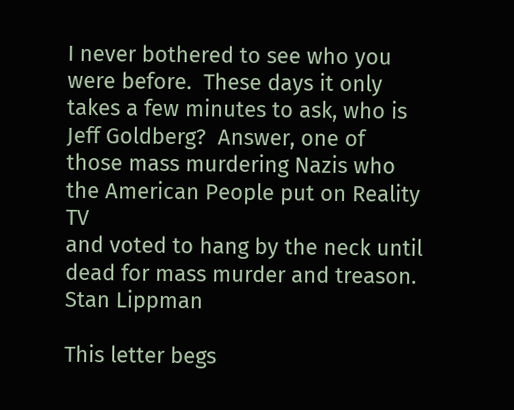I never bothered to see who you were before.  These days it only
takes a few minutes to ask, who is Jeff Goldberg?  Answer, one of
those mass murdering Nazis who the American People put on Reality TV
and voted to hang by the neck until dead for mass murder and treason.
Stan Lippman

This letter begs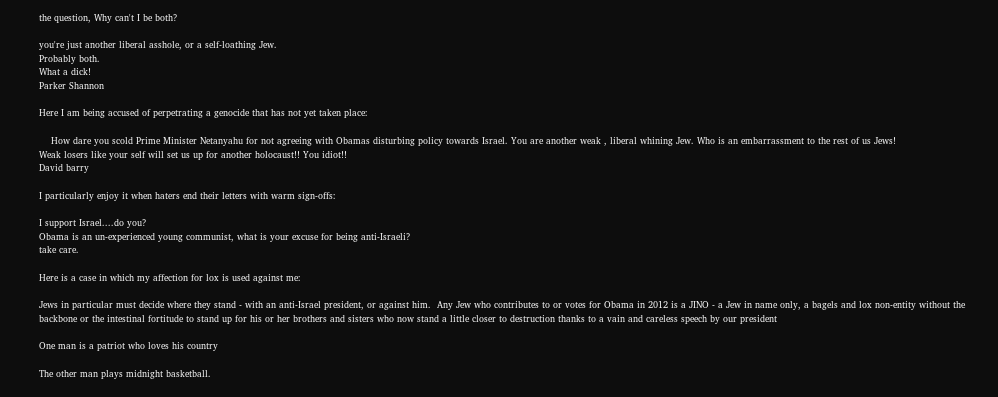the question, Why can't I be both?

you're just another liberal asshole, or a self-loathing Jew.
Probably both.
What a dick!
Parker Shannon

Here I am being accused of perpetrating a genocide that has not yet taken place:

    How dare you scold Prime Minister Netanyahu for not agreeing with Obamas disturbing policy towards Israel. You are another weak , liberal whining Jew. Who is an embarrassment to the rest of us Jews!
Weak losers like your self will set us up for another holocaust!! You idiot!!
David barry

I particularly enjoy it when haters end their letters with warm sign-offs:

I support Israel....do you?
Obama is an un-experienced young communist, what is your excuse for being anti-Israeli?
take care.

Here is a case in which my affection for lox is used against me:

Jews in particular must decide where they stand - with an anti-Israel president, or against him.  Any Jew who contributes to or votes for Obama in 2012 is a JINO - a Jew in name only, a bagels and lox non-entity without the backbone or the intestinal fortitude to stand up for his or her brothers and sisters who now stand a little closer to destruction thanks to a vain and careless speech by our president

One man is a patriot who loves his country

The other man plays midnight basketball.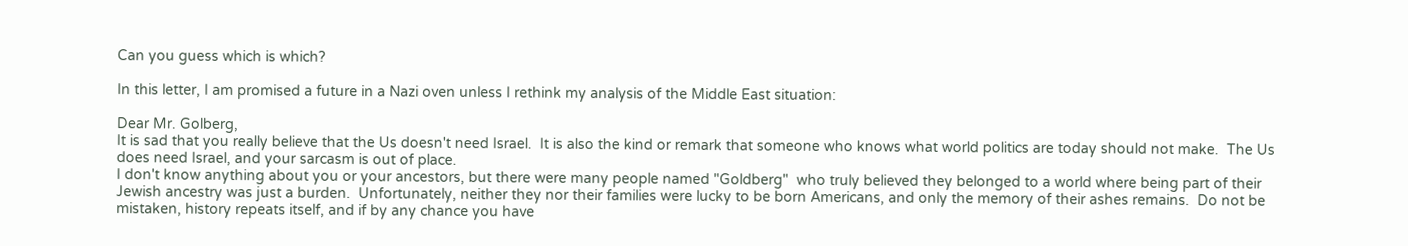Can you guess which is which?

In this letter, I am promised a future in a Nazi oven unless I rethink my analysis of the Middle East situation:

Dear Mr. Golberg,
It is sad that you really believe that the Us doesn't need Israel.  It is also the kind or remark that someone who knows what world politics are today should not make.  The Us does need Israel, and your sarcasm is out of place.
I don't know anything about you or your ancestors, but there were many people named "Goldberg"  who truly believed they belonged to a world where being part of their Jewish ancestry was just a burden.  Unfortunately, neither they nor their families were lucky to be born Americans, and only the memory of their ashes remains.  Do not be mistaken, history repeats itself, and if by any chance you have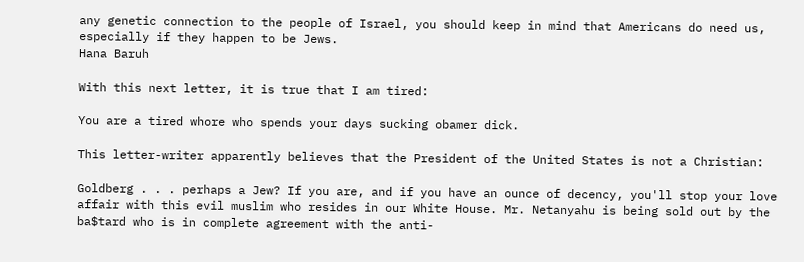any genetic connection to the people of Israel, you should keep in mind that Americans do need us, especially if they happen to be Jews.
Hana Baruh

With this next letter, it is true that I am tired:

You are a tired whore who spends your days sucking obamer dick.

This letter-writer apparently believes that the President of the United States is not a Christian:

Goldberg . . . perhaps a Jew? If you are, and if you have an ounce of decency, you'll stop your love affair with this evil muslim who resides in our White House. Mr. Netanyahu is being sold out by the ba$tard who is in complete agreement with the anti-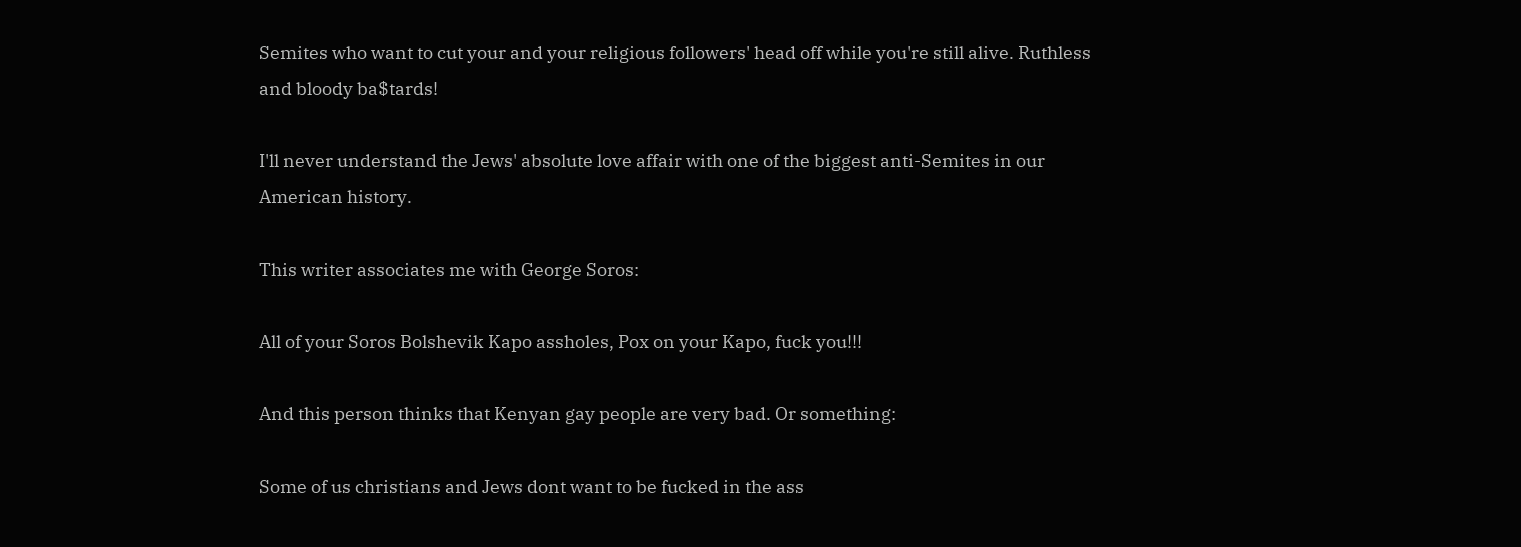Semites who want to cut your and your religious followers' head off while you're still alive. Ruthless and bloody ba$tards!

I'll never understand the Jews' absolute love affair with one of the biggest anti-Semites in our American history.

This writer associates me with George Soros:

All of your Soros Bolshevik Kapo assholes, Pox on your Kapo, fuck you!!!

And this person thinks that Kenyan gay people are very bad. Or something:

Some of us christians and Jews dont want to be fucked in the ass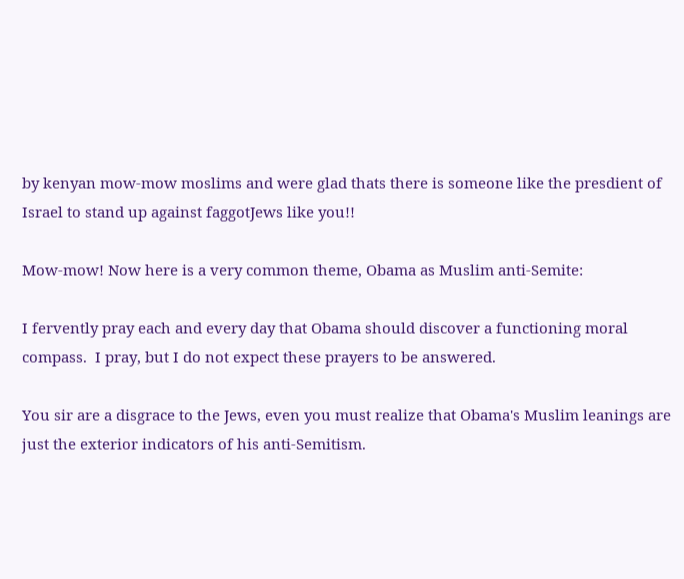by kenyan mow-mow moslims and were glad thats there is someone like the presdient of Israel to stand up against faggotJews like you!!

Mow-mow! Now here is a very common theme, Obama as Muslim anti-Semite:

I fervently pray each and every day that Obama should discover a functioning moral compass.  I pray, but I do not expect these prayers to be answered.

You sir are a disgrace to the Jews, even you must realize that Obama's Muslim leanings are just the exterior indicators of his anti-Semitism.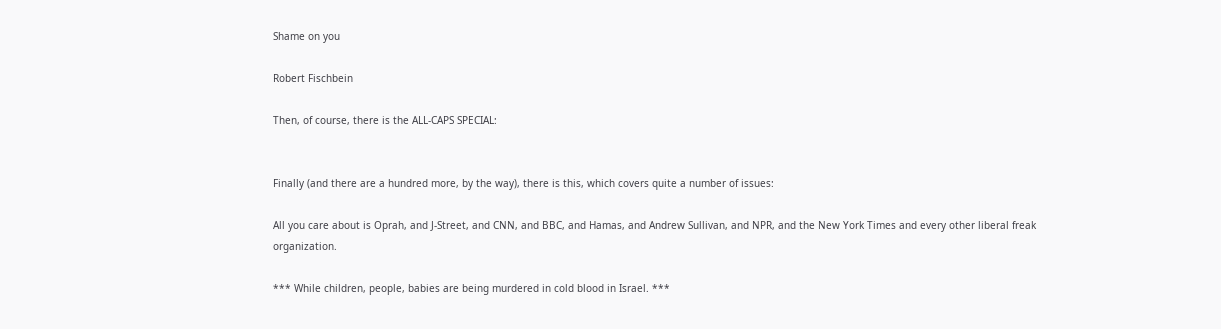Shame on you

Robert Fischbein

Then, of course, there is the ALL-CAPS SPECIAL:


Finally (and there are a hundred more, by the way), there is this, which covers quite a number of issues:

All you care about is Oprah, and J-Street, and CNN, and BBC, and Hamas, and Andrew Sullivan, and NPR, and the New York Times and every other liberal freak organization.

*** While children, people, babies are being murdered in cold blood in Israel. ***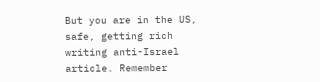But you are in the US, safe, getting rich writing anti-Israel article. Remember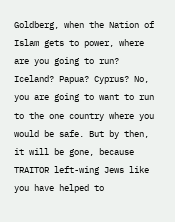Goldberg, when the Nation of Islam gets to power, where are you going to run? Iceland? Papua? Cyprus? No, you are going to want to run to the one country where you would be safe. But by then, it will be gone, because TRAITOR left-wing Jews like you have helped to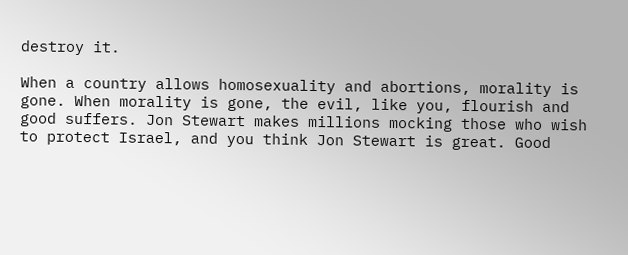destroy it.

When a country allows homosexuality and abortions, morality is gone. When morality is gone, the evil, like you, flourish and good suffers. Jon Stewart makes millions mocking those who wish to protect Israel, and you think Jon Stewart is great. Good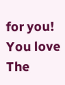for you! You love The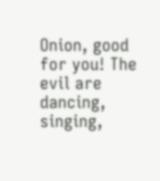Onion, good for you! The evil are dancing, singing,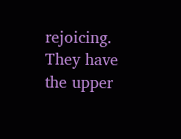rejoicing. They have the upper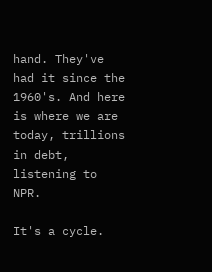hand. They've had it since the 1960's. And here is where we are today, trillions in debt, listening to NPR.

It's a cycle.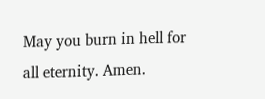May you burn in hell for all eternity. Amen.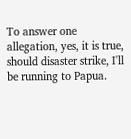To answer one allegation, yes, it is true, should disaster strike, I'll be running to Papua.